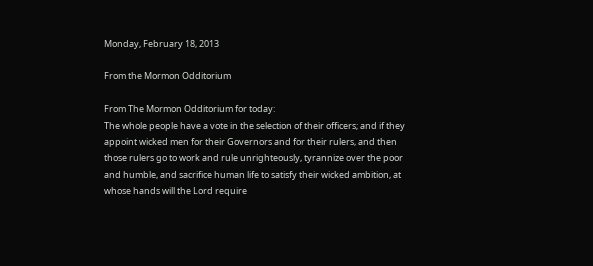Monday, February 18, 2013

From the Mormon Odditorium

From The Mormon Odditorium for today:
The whole people have a vote in the selection of their officers; and if they appoint wicked men for their Governors and for their rulers, and then those rulers go to work and rule unrighteously, tyrannize over the poor and humble, and sacrifice human life to satisfy their wicked ambition, at whose hands will the Lord require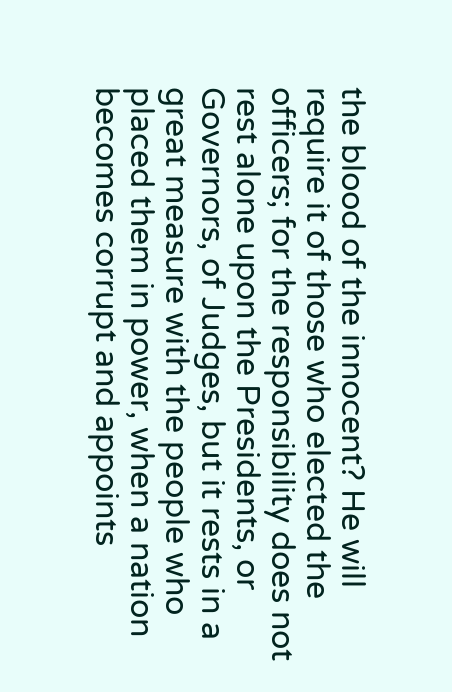the blood of the innocent? He will require it of those who elected the officers; for the responsibility does not rest alone upon the Presidents, or Governors, of Judges, but it rests in a great measure with the people who placed them in power, when a nation becomes corrupt and appoints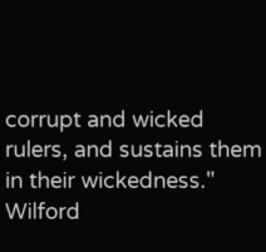corrupt and wicked rulers, and sustains them in their wickedness." Wilford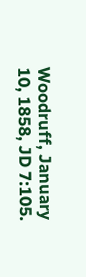Woodruff, January 10, 1858, JD 7:105.